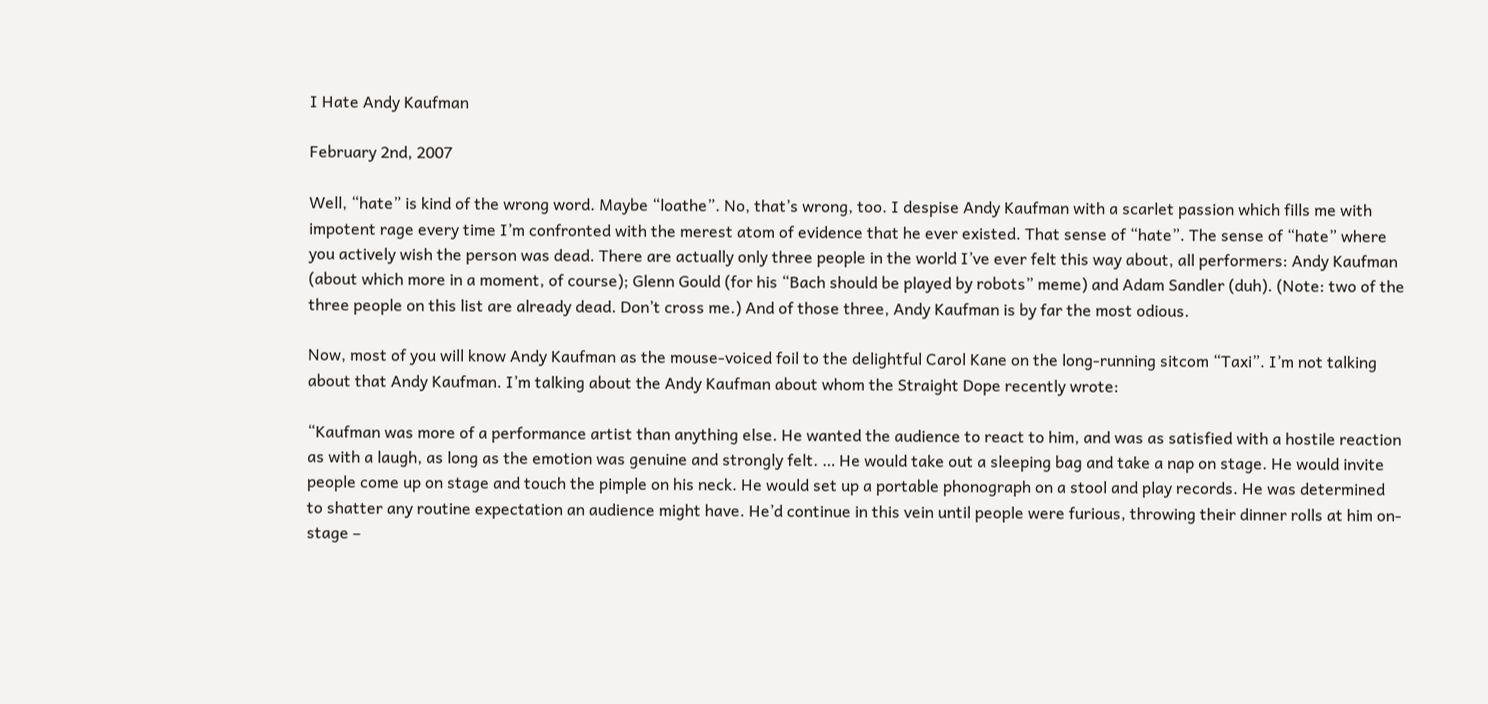I Hate Andy Kaufman

February 2nd, 2007

Well, “hate” is kind of the wrong word. Maybe “loathe”. No, that’s wrong, too. I despise Andy Kaufman with a scarlet passion which fills me with impotent rage every time I’m confronted with the merest atom of evidence that he ever existed. That sense of “hate”. The sense of “hate” where you actively wish the person was dead. There are actually only three people in the world I’ve ever felt this way about, all performers: Andy Kaufman (about which more in a moment, of course); Glenn Gould (for his “Bach should be played by robots” meme) and Adam Sandler (duh). (Note: two of the three people on this list are already dead. Don’t cross me.) And of those three, Andy Kaufman is by far the most odious.

Now, most of you will know Andy Kaufman as the mouse-voiced foil to the delightful Carol Kane on the long-running sitcom “Taxi”. I’m not talking about that Andy Kaufman. I’m talking about the Andy Kaufman about whom the Straight Dope recently wrote:

“Kaufman was more of a performance artist than anything else. He wanted the audience to react to him, and was as satisfied with a hostile reaction as with a laugh, as long as the emotion was genuine and strongly felt. … He would take out a sleeping bag and take a nap on stage. He would invite people come up on stage and touch the pimple on his neck. He would set up a portable phonograph on a stool and play records. He was determined to shatter any routine expectation an audience might have. He’d continue in this vein until people were furious, throwing their dinner rolls at him on-stage –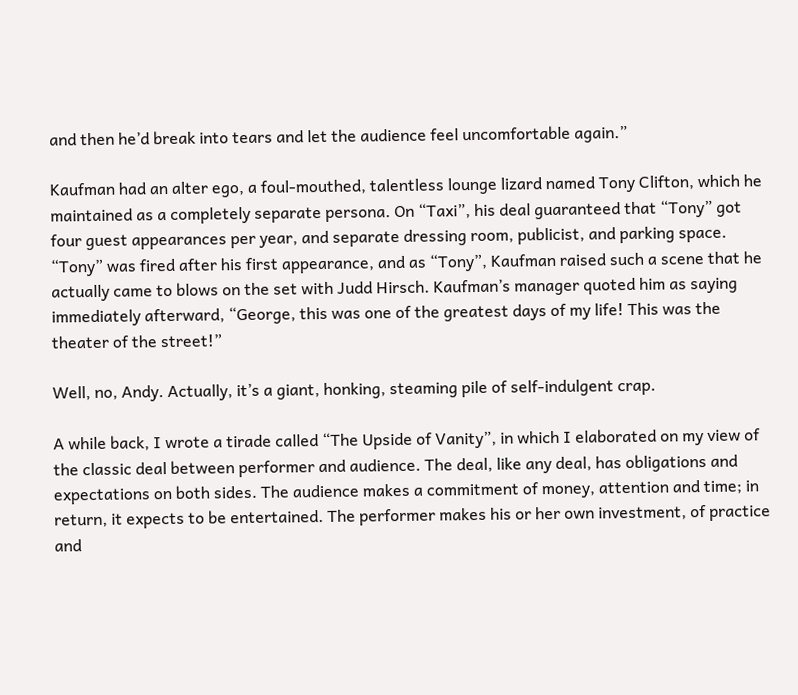and then he’d break into tears and let the audience feel uncomfortable again.”

Kaufman had an alter ego, a foul-mouthed, talentless lounge lizard named Tony Clifton, which he maintained as a completely separate persona. On “Taxi”, his deal guaranteed that “Tony” got four guest appearances per year, and separate dressing room, publicist, and parking space. “Tony” was fired after his first appearance, and as “Tony”, Kaufman raised such a scene that he actually came to blows on the set with Judd Hirsch. Kaufman’s manager quoted him as saying immediately afterward, “George, this was one of the greatest days of my life! This was the theater of the street!”

Well, no, Andy. Actually, it’s a giant, honking, steaming pile of self-indulgent crap.

A while back, I wrote a tirade called “The Upside of Vanity”, in which I elaborated on my view of the classic deal between performer and audience. The deal, like any deal, has obligations and expectations on both sides. The audience makes a commitment of money, attention and time; in return, it expects to be entertained. The performer makes his or her own investment, of practice and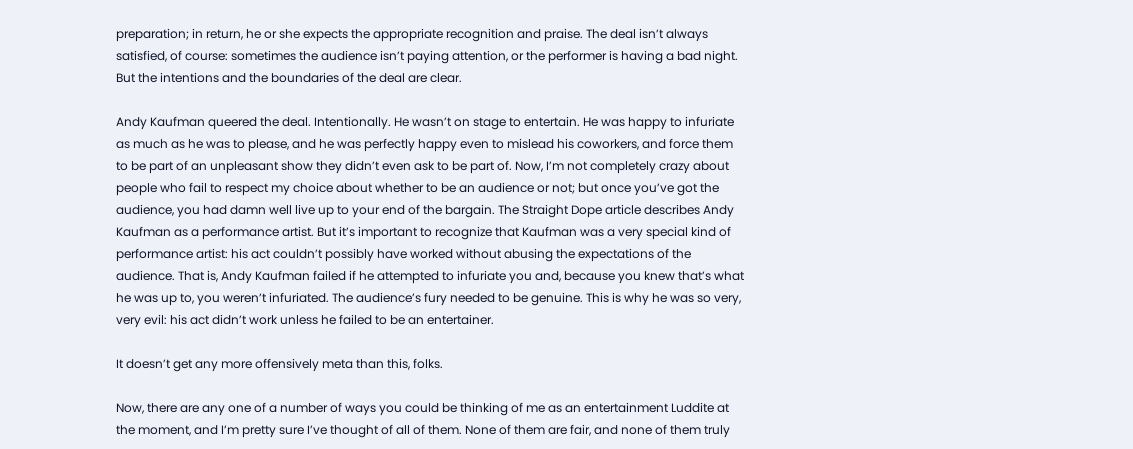preparation; in return, he or she expects the appropriate recognition and praise. The deal isn’t always satisfied, of course: sometimes the audience isn’t paying attention, or the performer is having a bad night. But the intentions and the boundaries of the deal are clear.

Andy Kaufman queered the deal. Intentionally. He wasn’t on stage to entertain. He was happy to infuriate as much as he was to please, and he was perfectly happy even to mislead his coworkers, and force them to be part of an unpleasant show they didn’t even ask to be part of. Now, I’m not completely crazy about people who fail to respect my choice about whether to be an audience or not; but once you’ve got the audience, you had damn well live up to your end of the bargain. The Straight Dope article describes Andy Kaufman as a performance artist. But it’s important to recognize that Kaufman was a very special kind of performance artist: his act couldn’t possibly have worked without abusing the expectations of the audience. That is, Andy Kaufman failed if he attempted to infuriate you and, because you knew that’s what he was up to, you weren’t infuriated. The audience’s fury needed to be genuine. This is why he was so very, very evil: his act didn’t work unless he failed to be an entertainer.

It doesn’t get any more offensively meta than this, folks.

Now, there are any one of a number of ways you could be thinking of me as an entertainment Luddite at the moment, and I’m pretty sure I’ve thought of all of them. None of them are fair, and none of them truly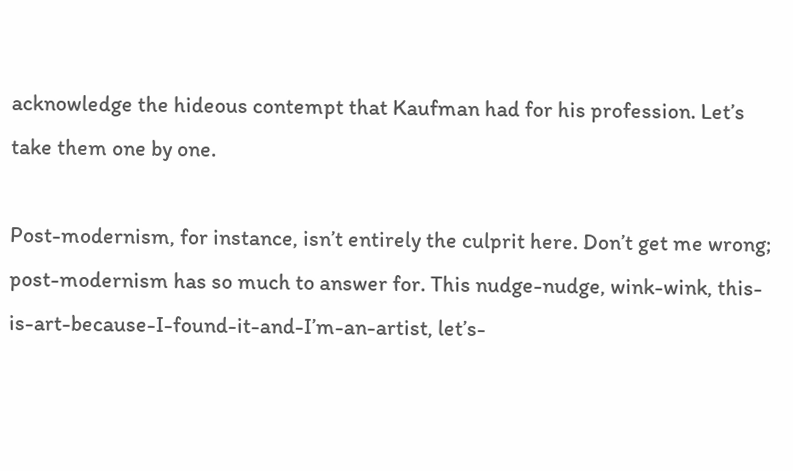acknowledge the hideous contempt that Kaufman had for his profession. Let’s take them one by one.

Post-modernism, for instance, isn’t entirely the culprit here. Don’t get me wrong; post-modernism has so much to answer for. This nudge-nudge, wink-wink, this-is-art-because-I-found-it-and-I’m-an-artist, let’s-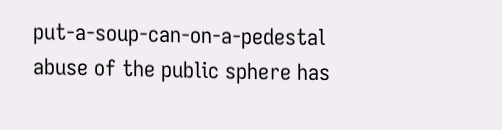put-a-soup-can-on-a-pedestal abuse of the public sphere has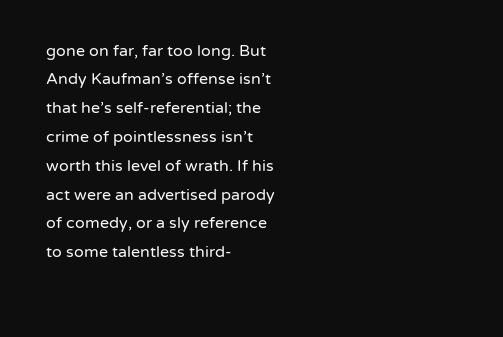gone on far, far too long. But Andy Kaufman’s offense isn’t that he’s self-referential; the crime of pointlessness isn’t worth this level of wrath. If his act were an advertised parody of comedy, or a sly reference to some talentless third-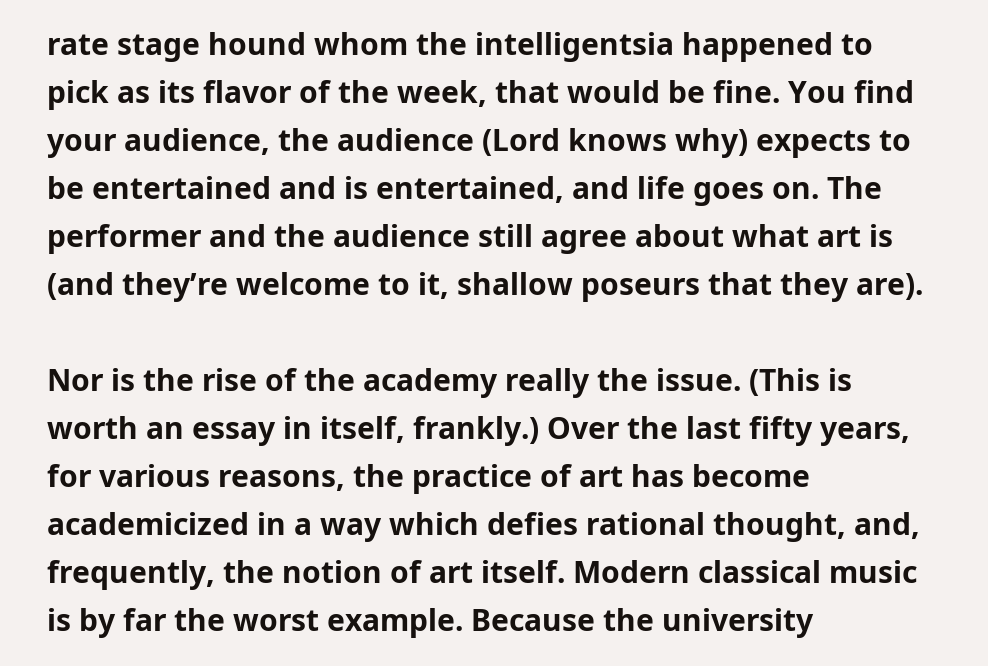rate stage hound whom the intelligentsia happened to pick as its flavor of the week, that would be fine. You find your audience, the audience (Lord knows why) expects to be entertained and is entertained, and life goes on. The performer and the audience still agree about what art is (and they’re welcome to it, shallow poseurs that they are).

Nor is the rise of the academy really the issue. (This is worth an essay in itself, frankly.) Over the last fifty years, for various reasons, the practice of art has become academicized in a way which defies rational thought, and, frequently, the notion of art itself. Modern classical music is by far the worst example. Because the university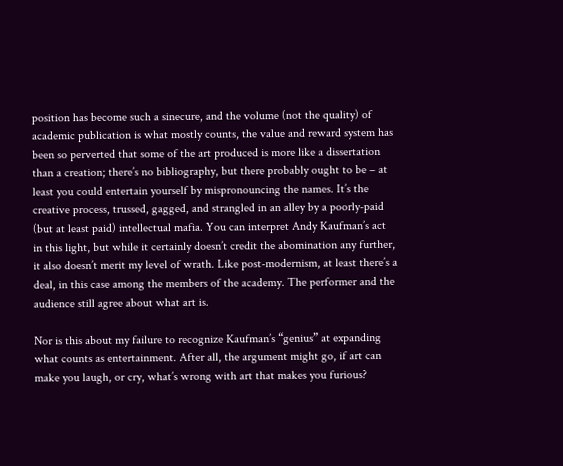position has become such a sinecure, and the volume (not the quality) of academic publication is what mostly counts, the value and reward system has been so perverted that some of the art produced is more like a dissertation than a creation; there’s no bibliography, but there probably ought to be – at least you could entertain yourself by mispronouncing the names. It’s the creative process, trussed, gagged, and strangled in an alley by a poorly-paid (but at least paid) intellectual mafia. You can interpret Andy Kaufman’s act in this light, but while it certainly doesn’t credit the abomination any further, it also doesn’t merit my level of wrath. Like post-modernism, at least there’s a deal, in this case among the members of the academy. The performer and the audience still agree about what art is.

Nor is this about my failure to recognize Kaufman’s “genius” at expanding what counts as entertainment. After all, the argument might go, if art can make you laugh, or cry, what’s wrong with art that makes you furious?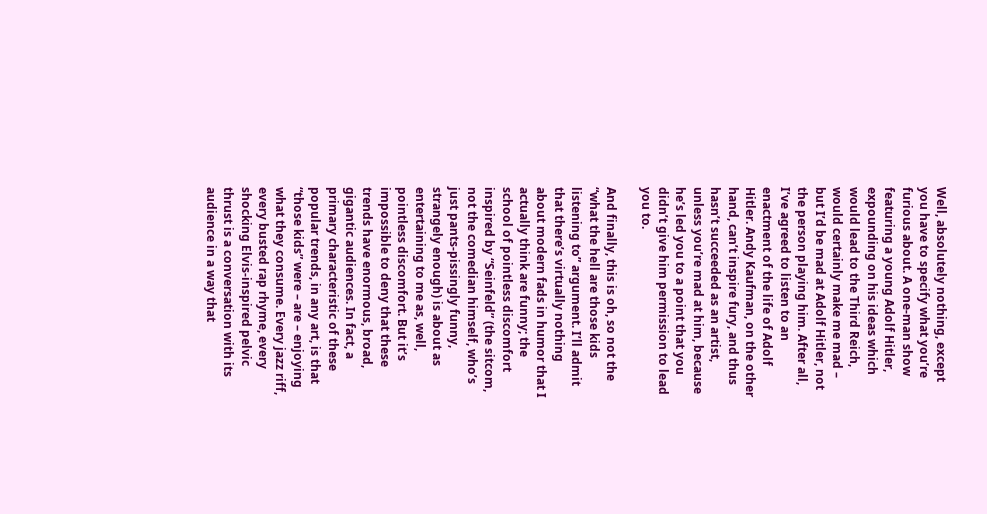Well, absolutely nothing, except you have to specify what you’re furious about. A one-man show featuring a young Adolf Hitler, expounding on his ideas which would lead to the Third Reich, would certainly make me mad – but I’d be mad at Adolf Hitler, not the person playing him. After all, I’ve agreed to listen to an enactment of the life of Adolf Hitler. Andy Kaufman, on the other hand, can’t inspire fury, and thus hasn’t succeeded as an artist, unless you’re mad at him, because he’s led you to a point that you didn’t give him permission to lead you to.

And finally, this is oh, so not the “what the hell are those kids listening to” argument. I’ll admit that there’s virtually nothing about modern fads in humor that I actually think are funny; the school of pointless discomfort inspired by “Seinfeld” (the sitcom, not the comedian himself, who’s just pants-pissingly funny, strangely enough) is about as entertaining to me as, well, pointless discomfort. But it’s impossible to deny that these trends have enormous, broad, gigantic audiences. In fact, a primary characteristic of these popular trends, in any art, is that “those kids” were – are – enjoying what they consume. Every jazz riff, every busted rap rhyme, every shocking Elvis-inspired pelvic thrust is a conversation with its audience in a way that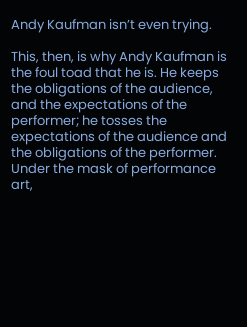Andy Kaufman isn’t even trying.

This, then, is why Andy Kaufman is the foul toad that he is. He keeps the obligations of the audience, and the expectations of the performer; he tosses the expectations of the audience and the obligations of the performer. Under the mask of performance art,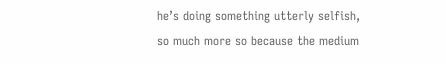he’s doing something utterly selfish, so much more so because the medium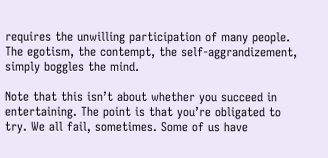requires the unwilling participation of many people. The egotism, the contempt, the self-aggrandizement, simply boggles the mind.

Note that this isn’t about whether you succeed in entertaining. The point is that you’re obligated to try. We all fail, sometimes. Some of us have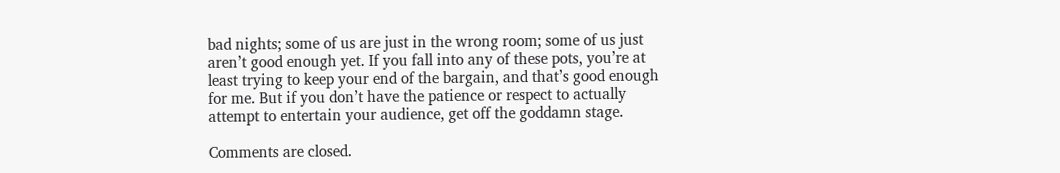bad nights; some of us are just in the wrong room; some of us just aren’t good enough yet. If you fall into any of these pots, you’re at least trying to keep your end of the bargain, and that’s good enough for me. But if you don’t have the patience or respect to actually attempt to entertain your audience, get off the goddamn stage.

Comments are closed.